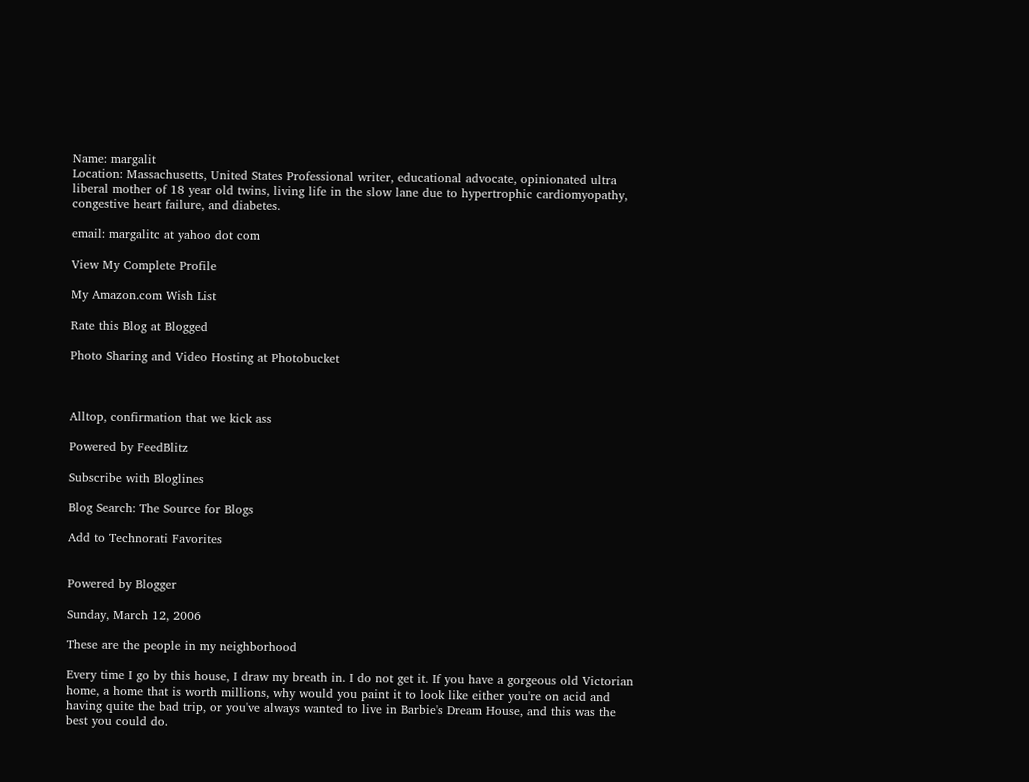Name: margalit
Location: Massachusetts, United States Professional writer, educational advocate, opinionated ultra liberal mother of 18 year old twins, living life in the slow lane due to hypertrophic cardiomyopathy, congestive heart failure, and diabetes.

email: margalitc at yahoo dot com

View My Complete Profile

My Amazon.com Wish List

Rate this Blog at Blogged

Photo Sharing and Video Hosting at Photobucket



Alltop, confirmation that we kick ass

Powered by FeedBlitz

Subscribe with Bloglines

Blog Search: The Source for Blogs

Add to Technorati Favorites


Powered by Blogger

Sunday, March 12, 2006

These are the people in my neighborhood

Every time I go by this house, I draw my breath in. I do not get it. If you have a gorgeous old Victorian home, a home that is worth millions, why would you paint it to look like either you're on acid and having quite the bad trip, or you've always wanted to live in Barbie's Dream House, and this was the best you could do.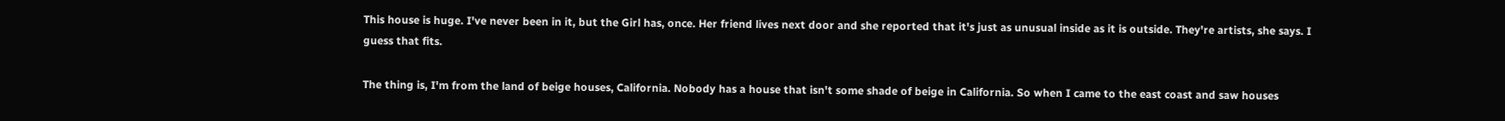This house is huge. I've never been in it, but the Girl has, once. Her friend lives next door and she reported that it's just as unusual inside as it is outside. They're artists, she says. I guess that fits.

The thing is, I'm from the land of beige houses, California. Nobody has a house that isn't some shade of beige in California. So when I came to the east coast and saw houses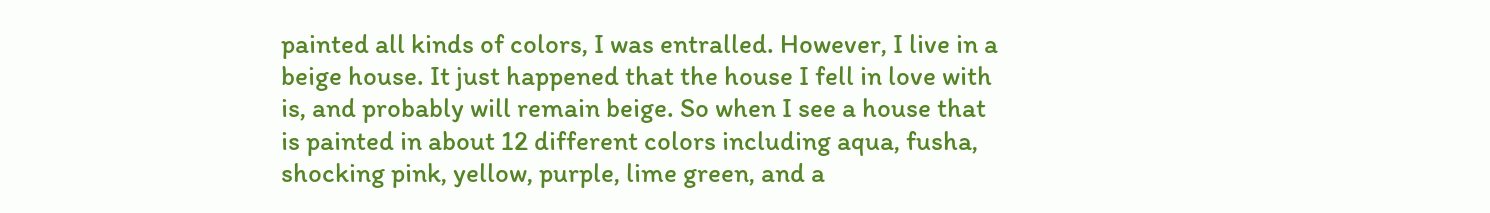painted all kinds of colors, I was entralled. However, I live in a beige house. It just happened that the house I fell in love with is, and probably will remain beige. So when I see a house that is painted in about 12 different colors including aqua, fusha, shocking pink, yellow, purple, lime green, and a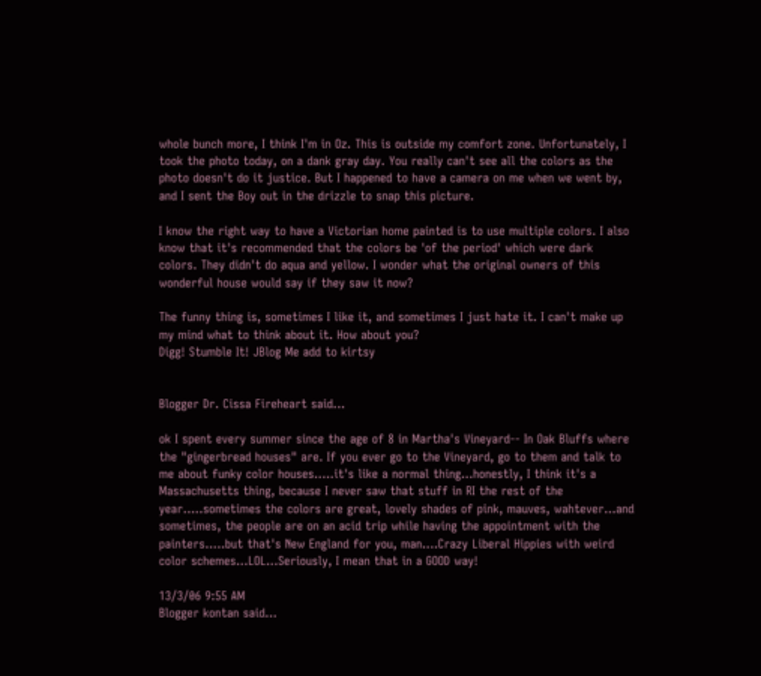whole bunch more, I think I'm in Oz. This is outside my comfort zone. Unfortunately, I took the photo today, on a dank gray day. You really can't see all the colors as the photo doesn't do it justice. But I happened to have a camera on me when we went by, and I sent the Boy out in the drizzle to snap this picture.

I know the right way to have a Victorian home painted is to use multiple colors. I also know that it's recommended that the colors be 'of the period' which were dark colors. They didn't do aqua and yellow. I wonder what the original owners of this wonderful house would say if they saw it now?

The funny thing is, sometimes I like it, and sometimes I just hate it. I can't make up my mind what to think about it. How about you?
Digg! Stumble It! JBlog Me add to kirtsy


Blogger Dr. Cissa Fireheart said...

ok I spent every summer since the age of 8 in Martha's Vineyard-- In Oak Bluffs where the "gingerbread houses" are. If you ever go to the Vineyard, go to them and talk to me about funky color houses.....it's like a normal thing...honestly, I think it's a Massachusetts thing, because I never saw that stuff in RI the rest of the year.....sometimes the colors are great, lovely shades of pink, mauves, wahtever...and sometimes, the people are on an acid trip while having the appointment with the painters.....but that's New England for you, man....Crazy Liberal Hippies with weird color schemes...LOL...Seriously, I mean that in a GOOD way!

13/3/06 9:55 AM
Blogger kontan said...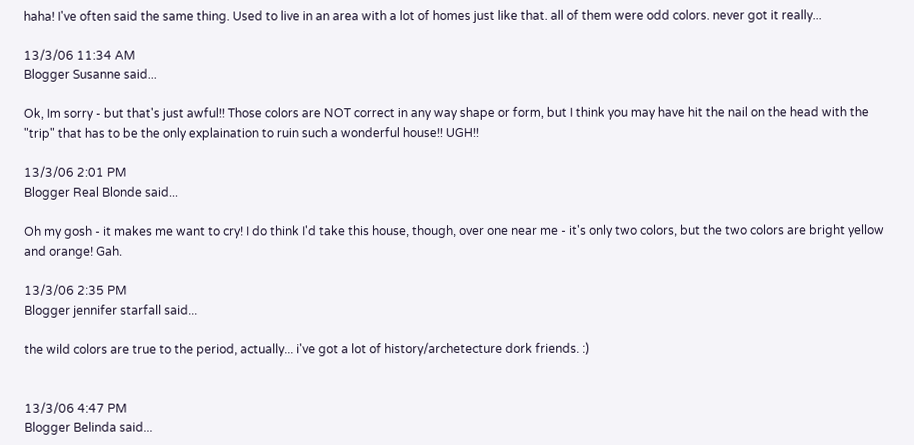haha! I've often said the same thing. Used to live in an area with a lot of homes just like that. all of them were odd colors. never got it really...

13/3/06 11:34 AM
Blogger Susanne said...

Ok, Im sorry - but that's just awful!! Those colors are NOT correct in any way shape or form, but I think you may have hit the nail on the head with the "trip" that has to be the only explaination to ruin such a wonderful house!! UGH!!

13/3/06 2:01 PM
Blogger Real Blonde said...

Oh my gosh - it makes me want to cry! I do think I'd take this house, though, over one near me - it's only two colors, but the two colors are bright yellow and orange! Gah.

13/3/06 2:35 PM
Blogger jennifer starfall said...

the wild colors are true to the period, actually... i've got a lot of history/archetecture dork friends. :)


13/3/06 4:47 PM
Blogger Belinda said...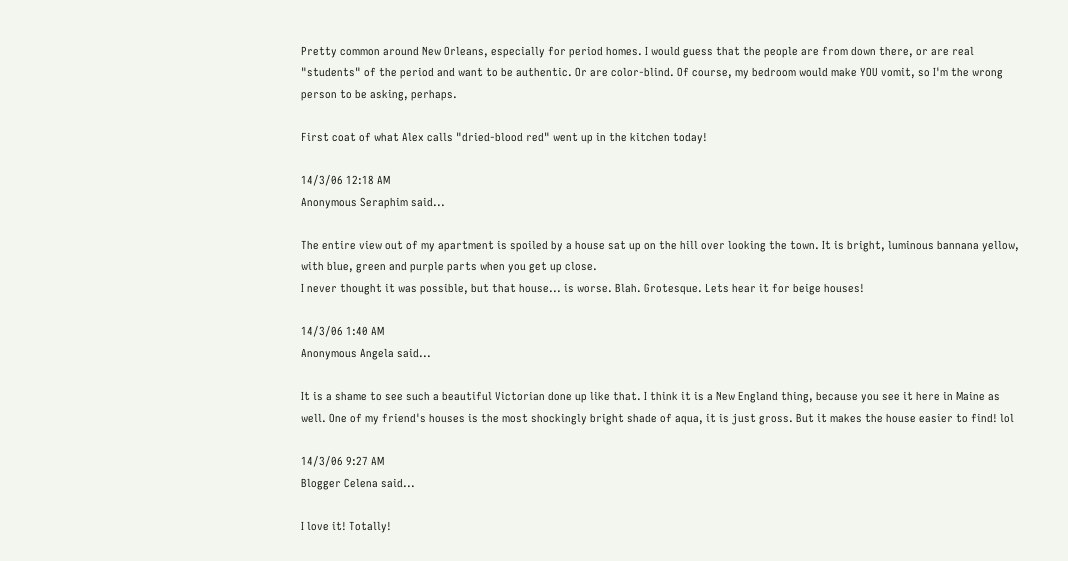Pretty common around New Orleans, especially for period homes. I would guess that the people are from down there, or are real "students" of the period and want to be authentic. Or are color-blind. Of course, my bedroom would make YOU vomit, so I'm the wrong person to be asking, perhaps.

First coat of what Alex calls "dried-blood red" went up in the kitchen today!

14/3/06 12:18 AM
Anonymous Seraphim said...

The entire view out of my apartment is spoiled by a house sat up on the hill over looking the town. It is bright, luminous bannana yellow, with blue, green and purple parts when you get up close.
I never thought it was possible, but that house... is worse. Blah. Grotesque. Lets hear it for beige houses!

14/3/06 1:40 AM
Anonymous Angela said...

It is a shame to see such a beautiful Victorian done up like that. I think it is a New England thing, because you see it here in Maine as well. One of my friend's houses is the most shockingly bright shade of aqua, it is just gross. But it makes the house easier to find! lol

14/3/06 9:27 AM
Blogger Celena said...

I love it! Totally!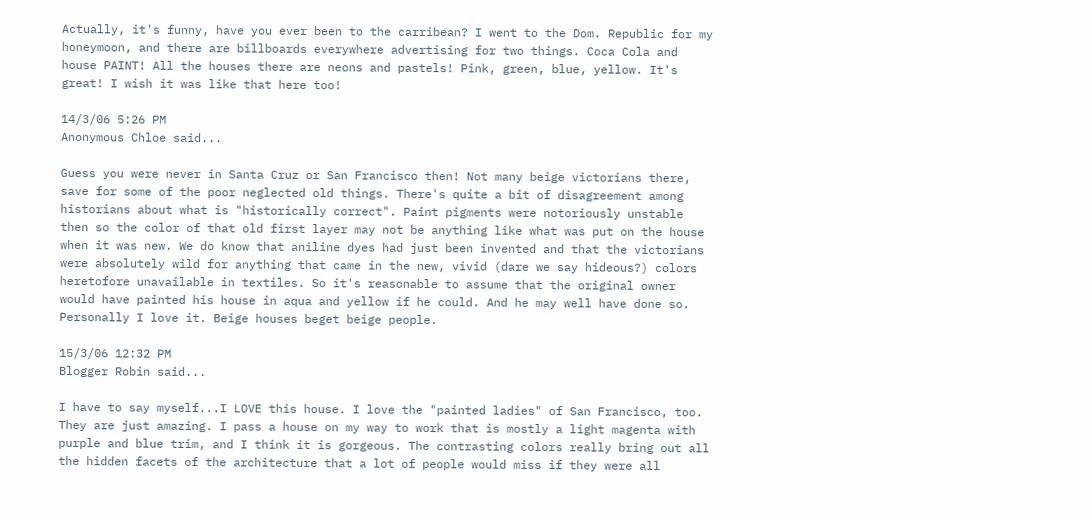Actually, it's funny, have you ever been to the carribean? I went to the Dom. Republic for my honeymoon, and there are billboards everywhere advertising for two things. Coca Cola and house PAINT! All the houses there are neons and pastels! Pink, green, blue, yellow. It's great! I wish it was like that here too!

14/3/06 5:26 PM
Anonymous Chloe said...

Guess you were never in Santa Cruz or San Francisco then! Not many beige victorians there, save for some of the poor neglected old things. There's quite a bit of disagreement among historians about what is "historically correct". Paint pigments were notoriously unstable then so the color of that old first layer may not be anything like what was put on the house when it was new. We do know that aniline dyes had just been invented and that the victorians were absolutely wild for anything that came in the new, vivid (dare we say hideous?) colors heretofore unavailable in textiles. So it's reasonable to assume that the original owner would have painted his house in aqua and yellow if he could. And he may well have done so.
Personally I love it. Beige houses beget beige people.

15/3/06 12:32 PM
Blogger Robin said...

I have to say myself...I LOVE this house. I love the "painted ladies" of San Francisco, too. They are just amazing. I pass a house on my way to work that is mostly a light magenta with purple and blue trim, and I think it is gorgeous. The contrasting colors really bring out all the hidden facets of the architecture that a lot of people would miss if they were all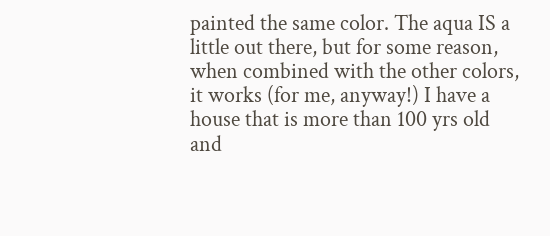painted the same color. The aqua IS a little out there, but for some reason, when combined with the other colors, it works (for me, anyway!) I have a house that is more than 100 yrs old and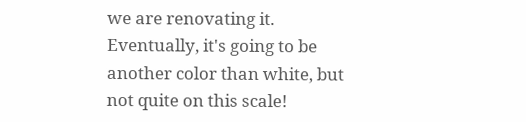we are renovating it. Eventually, it's going to be another color than white, but not quite on this scale!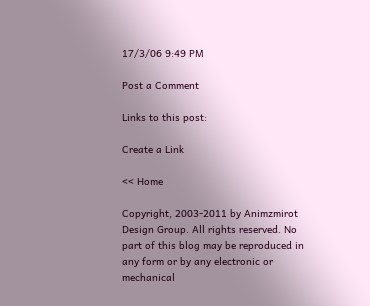17/3/06 9:49 PM

Post a Comment

Links to this post:

Create a Link

<< Home

Copyright, 2003-2011 by Animzmirot Design Group. All rights reserved. No part of this blog may be reproduced in any form or by any electronic or mechanical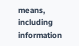means, including information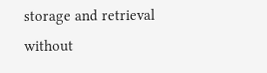storage and retrieval without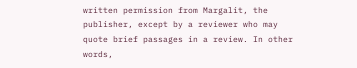written permission from Margalit, the publisher, except by a reviewer who may quote brief passages in a review. In other words,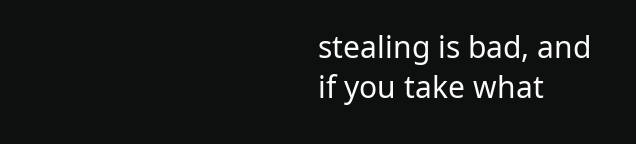stealing is bad, and if you take what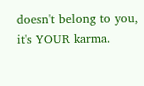doesn't belong to you, it's YOUR karma.